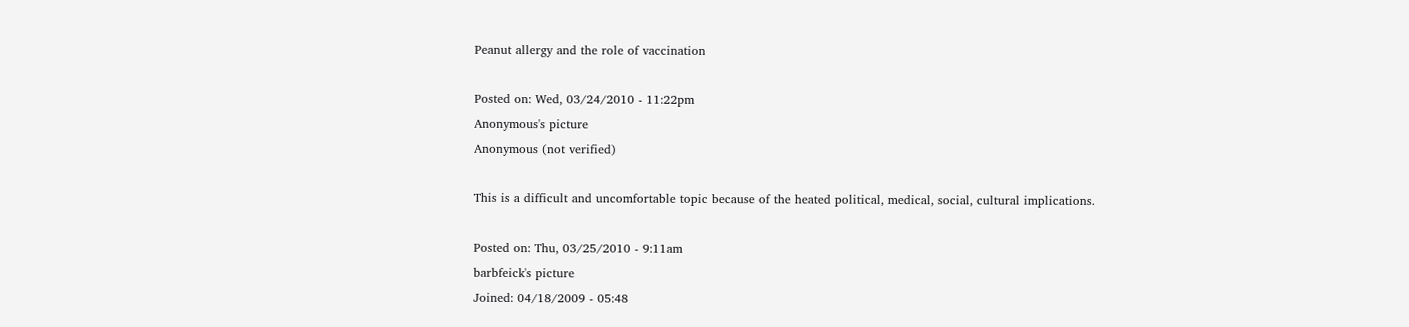Peanut allergy and the role of vaccination

Posted on: Wed, 03/24/2010 - 11:22pm
Anonymous's picture
Anonymous (not verified)

This is a difficult and uncomfortable topic because of the heated political, medical, social, cultural implications.

Posted on: Thu, 03/25/2010 - 9:11am
barbfeick's picture
Joined: 04/18/2009 - 05:48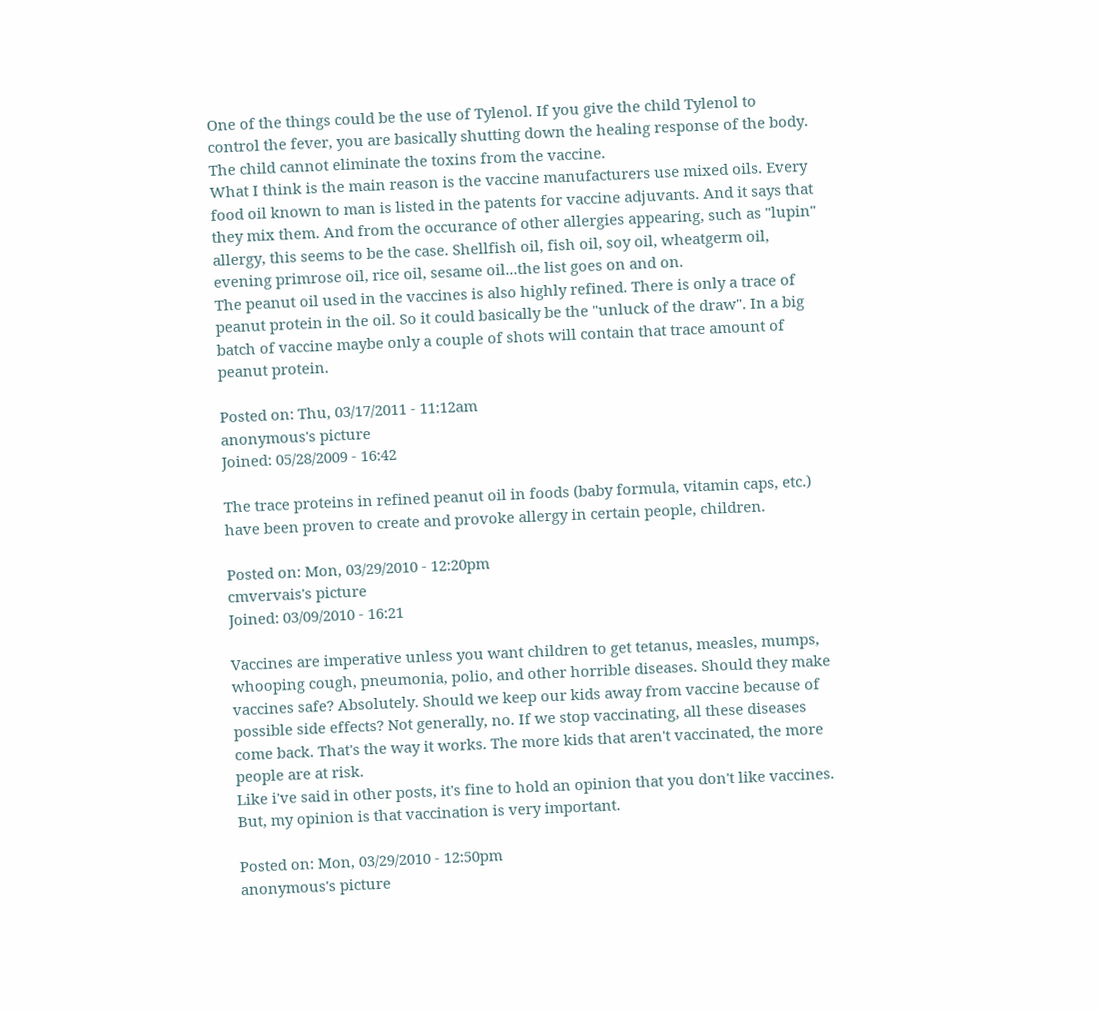One of the things could be the use of Tylenol. If you give the child Tylenol to control the fever, you are basically shutting down the healing response of the body. The child cannot eliminate the toxins from the vaccine.
What I think is the main reason is the vaccine manufacturers use mixed oils. Every food oil known to man is listed in the patents for vaccine adjuvants. And it says that they mix them. And from the occurance of other allergies appearing, such as "lupin" allergy, this seems to be the case. Shellfish oil, fish oil, soy oil, wheatgerm oil, evening primrose oil, rice oil, sesame oil...the list goes on and on.
The peanut oil used in the vaccines is also highly refined. There is only a trace of peanut protein in the oil. So it could basically be the "unluck of the draw". In a big batch of vaccine maybe only a couple of shots will contain that trace amount of peanut protein.

Posted on: Thu, 03/17/2011 - 11:12am
anonymous's picture
Joined: 05/28/2009 - 16:42

The trace proteins in refined peanut oil in foods (baby formula, vitamin caps, etc.) have been proven to create and provoke allergy in certain people, children.

Posted on: Mon, 03/29/2010 - 12:20pm
cmvervais's picture
Joined: 03/09/2010 - 16:21

Vaccines are imperative unless you want children to get tetanus, measles, mumps, whooping cough, pneumonia, polio, and other horrible diseases. Should they make vaccines safe? Absolutely. Should we keep our kids away from vaccine because of possible side effects? Not generally, no. If we stop vaccinating, all these diseases come back. That's the way it works. The more kids that aren't vaccinated, the more people are at risk.
Like i've said in other posts, it's fine to hold an opinion that you don't like vaccines. But, my opinion is that vaccination is very important.

Posted on: Mon, 03/29/2010 - 12:50pm
anonymous's picture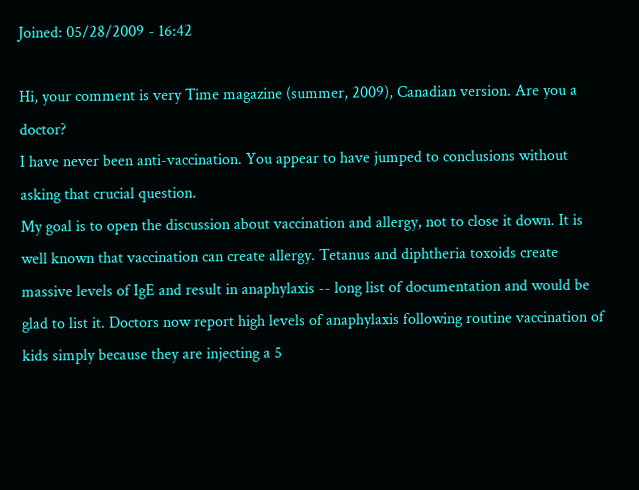Joined: 05/28/2009 - 16:42

Hi, your comment is very Time magazine (summer, 2009), Canadian version. Are you a doctor?
I have never been anti-vaccination. You appear to have jumped to conclusions without asking that crucial question.
My goal is to open the discussion about vaccination and allergy, not to close it down. It is well known that vaccination can create allergy. Tetanus and diphtheria toxoids create massive levels of IgE and result in anaphylaxis -- long list of documentation and would be glad to list it. Doctors now report high levels of anaphylaxis following routine vaccination of kids simply because they are injecting a 5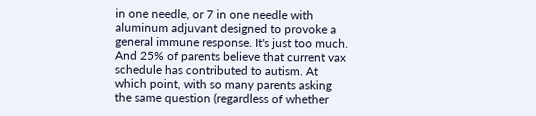in one needle, or 7 in one needle with aluminum adjuvant designed to provoke a general immune response. It's just too much.
And 25% of parents believe that current vax schedule has contributed to autism. At which point, with so many parents asking the same question (regardless of whether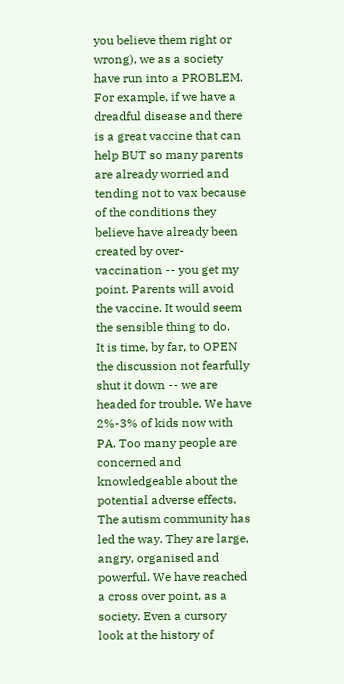you believe them right or wrong), we as a society have run into a PROBLEM.
For example, if we have a dreadful disease and there is a great vaccine that can help BUT so many parents are already worried and tending not to vax because of the conditions they believe have already been created by over-vaccination -- you get my point. Parents will avoid the vaccine. It would seem the sensible thing to do.
It is time, by far, to OPEN the discussion not fearfully shut it down -- we are headed for trouble. We have 2%-3% of kids now with PA. Too many people are concerned and knowledgeable about the potential adverse effects. The autism community has led the way. They are large, angry, organised and powerful. We have reached a cross over point, as a society. Even a cursory look at the history of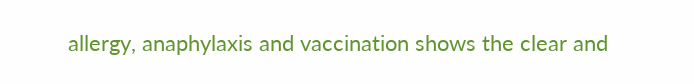allergy, anaphylaxis and vaccination shows the clear and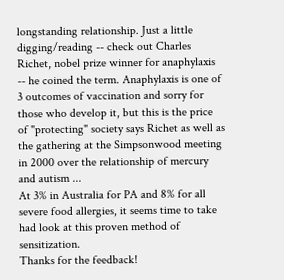longstanding relationship. Just a little digging/reading -- check out Charles Richet, nobel prize winner for anaphylaxis -- he coined the term. Anaphylaxis is one of 3 outcomes of vaccination and sorry for those who develop it, but this is the price of "protecting" society says Richet as well as the gathering at the Simpsonwood meeting in 2000 over the relationship of mercury and autism ...
At 3% in Australia for PA and 8% for all severe food allergies, it seems time to take had look at this proven method of sensitization.
Thanks for the feedback!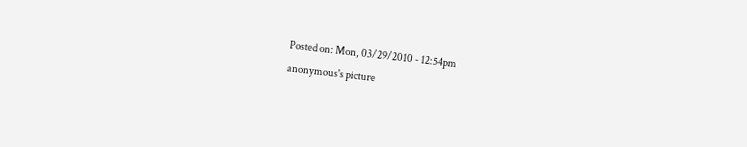Posted on: Mon, 03/29/2010 - 12:54pm
anonymous's picture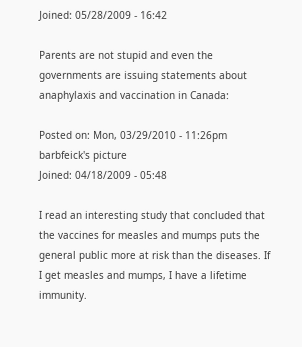Joined: 05/28/2009 - 16:42

Parents are not stupid and even the governments are issuing statements about anaphylaxis and vaccination in Canada:

Posted on: Mon, 03/29/2010 - 11:26pm
barbfeick's picture
Joined: 04/18/2009 - 05:48

I read an interesting study that concluded that the vaccines for measles and mumps puts the general public more at risk than the diseases. If I get measles and mumps, I have a lifetime immunity.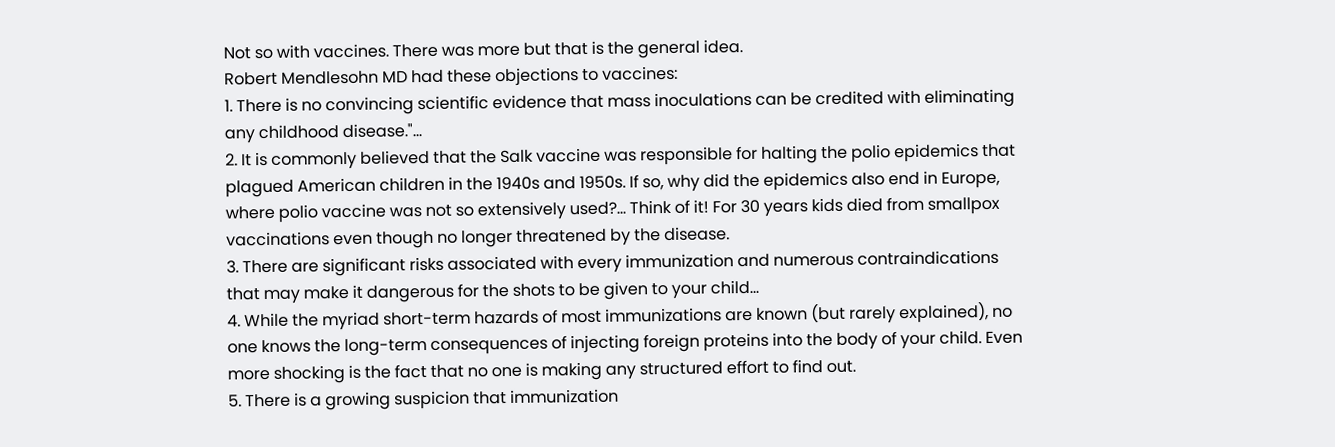Not so with vaccines. There was more but that is the general idea.
Robert Mendlesohn MD had these objections to vaccines:
1. There is no convincing scientific evidence that mass inoculations can be credited with eliminating any childhood disease."...
2. It is commonly believed that the Salk vaccine was responsible for halting the polio epidemics that plagued American children in the 1940s and 1950s. If so, why did the epidemics also end in Europe, where polio vaccine was not so extensively used?... Think of it! For 30 years kids died from smallpox vaccinations even though no longer threatened by the disease.
3. There are significant risks associated with every immunization and numerous contraindications that may make it dangerous for the shots to be given to your child...
4. While the myriad short-term hazards of most immunizations are known (but rarely explained), no one knows the long-term consequences of injecting foreign proteins into the body of your child. Even more shocking is the fact that no one is making any structured effort to find out.
5. There is a growing suspicion that immunization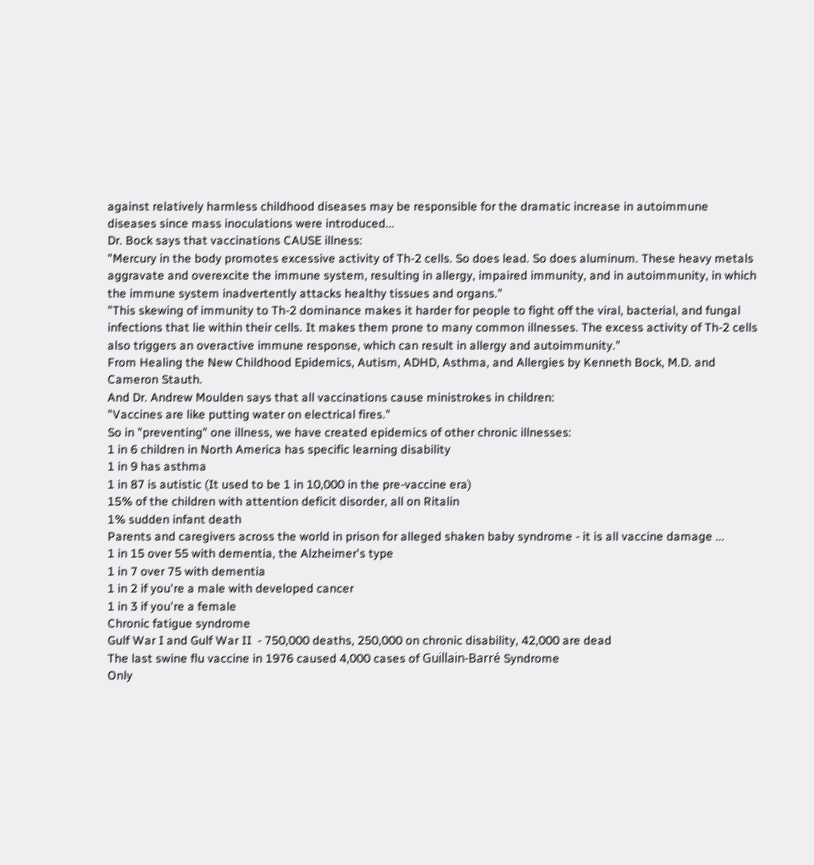against relatively harmless childhood diseases may be responsible for the dramatic increase in autoimmune diseases since mass inoculations were introduced...
Dr. Bock says that vaccinations CAUSE illness:
"Mercury in the body promotes excessive activity of Th-2 cells. So does lead. So does aluminum. These heavy metals aggravate and overexcite the immune system, resulting in allergy, impaired immunity, and in autoimmunity, in which the immune system inadvertently attacks healthy tissues and organs."
"This skewing of immunity to Th-2 dominance makes it harder for people to fight off the viral, bacterial, and fungal infections that lie within their cells. It makes them prone to many common illnesses. The excess activity of Th-2 cells also triggers an overactive immune response, which can result in allergy and autoimmunity."
From Healing the New Childhood Epidemics, Autism, ADHD, Asthma, and Allergies by Kenneth Bock, M.D. and Cameron Stauth.
And Dr. Andrew Moulden says that all vaccinations cause ministrokes in children:
"Vaccines are like putting water on electrical fires."
So in "preventing" one illness, we have created epidemics of other chronic illnesses:
1 in 6 children in North America has specific learning disability
1 in 9 has asthma
1 in 87 is autistic (It used to be 1 in 10,000 in the pre-vaccine era)
15% of the children with attention deficit disorder, all on Ritalin
1% sudden infant death
Parents and caregivers across the world in prison for alleged shaken baby syndrome - it is all vaccine damage ...
1 in 15 over 55 with dementia, the Alzheimer's type
1 in 7 over 75 with dementia
1 in 2 if you're a male with developed cancer
1 in 3 if you're a female
Chronic fatigue syndrome
Gulf War I and Gulf War II  - 750,000 deaths, 250,000 on chronic disability, 42,000 are dead
The last swine flu vaccine in 1976 caused 4,000 cases of Guillain-Barré Syndrome
Only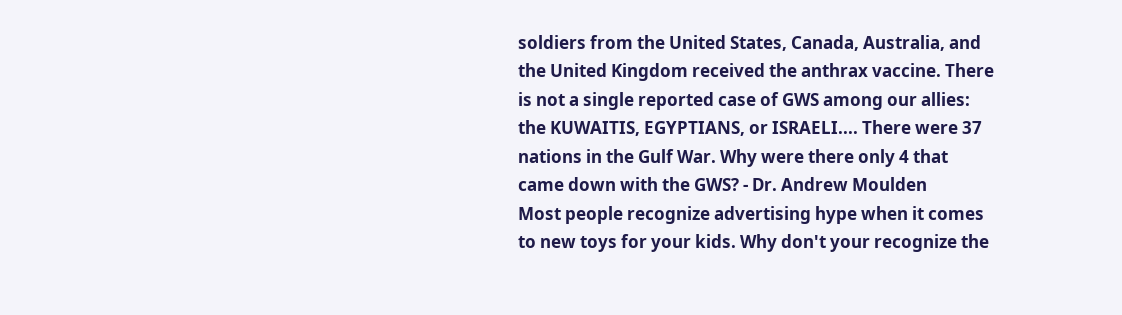soldiers from the United States, Canada, Australia, and the United Kingdom received the anthrax vaccine. There is not a single reported case of GWS among our allies: the KUWAITIS, EGYPTIANS, or ISRAELI.... There were 37 nations in the Gulf War. Why were there only 4 that came down with the GWS? - Dr. Andrew Moulden
Most people recognize advertising hype when it comes to new toys for your kids. Why don't your recognize the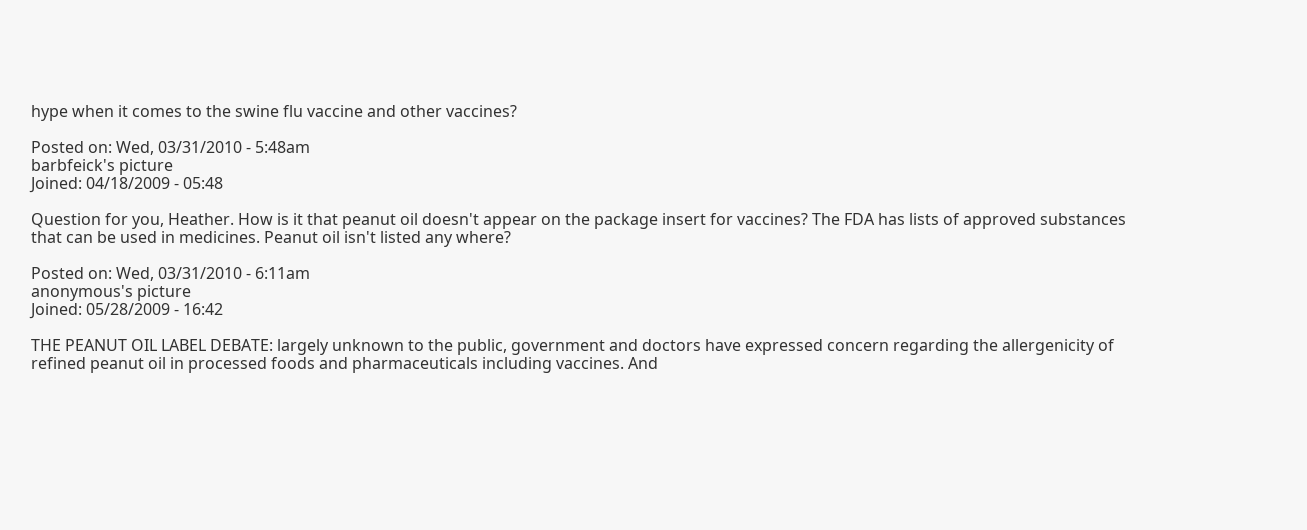hype when it comes to the swine flu vaccine and other vaccines?

Posted on: Wed, 03/31/2010 - 5:48am
barbfeick's picture
Joined: 04/18/2009 - 05:48

Question for you, Heather. How is it that peanut oil doesn't appear on the package insert for vaccines? The FDA has lists of approved substances that can be used in medicines. Peanut oil isn't listed any where?

Posted on: Wed, 03/31/2010 - 6:11am
anonymous's picture
Joined: 05/28/2009 - 16:42

THE PEANUT OIL LABEL DEBATE: largely unknown to the public, government and doctors have expressed concern regarding the allergenicity of refined peanut oil in processed foods and pharmaceuticals including vaccines. And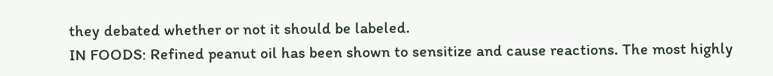they debated whether or not it should be labeled.
IN FOODS: Refined peanut oil has been shown to sensitize and cause reactions. The most highly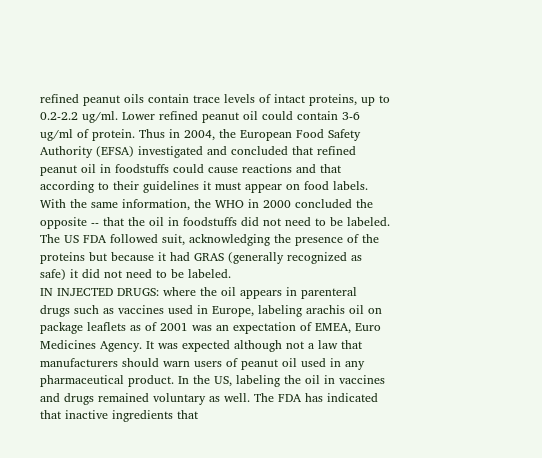refined peanut oils contain trace levels of intact proteins, up to 0.2-2.2 ug/ml. Lower refined peanut oil could contain 3-6 ug/ml of protein. Thus in 2004, the European Food Safety Authority (EFSA) investigated and concluded that refined peanut oil in foodstuffs could cause reactions and that according to their guidelines it must appear on food labels. With the same information, the WHO in 2000 concluded the opposite -- that the oil in foodstuffs did not need to be labeled. The US FDA followed suit, acknowledging the presence of the proteins but because it had GRAS (generally recognized as safe) it did not need to be labeled.
IN INJECTED DRUGS: where the oil appears in parenteral drugs such as vaccines used in Europe, labeling arachis oil on package leaflets as of 2001 was an expectation of EMEA, Euro Medicines Agency. It was expected although not a law that manufacturers should warn users of peanut oil used in any pharmaceutical product. In the US, labeling the oil in vaccines and drugs remained voluntary as well. The FDA has indicated that inactive ingredients that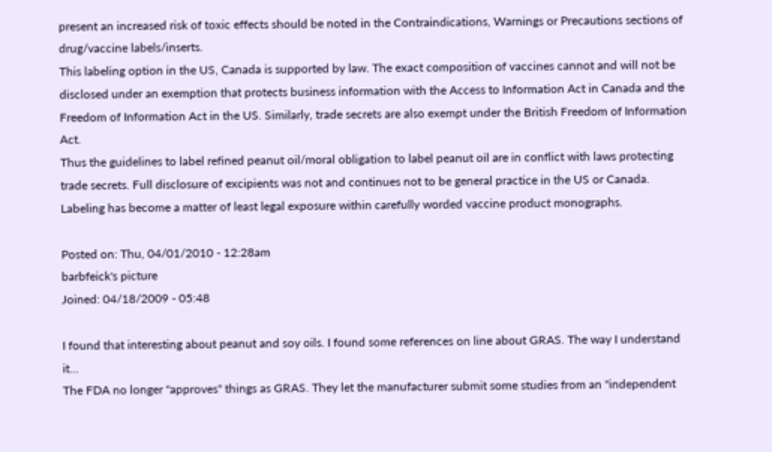present an increased risk of toxic effects should be noted in the Contraindications, Warnings or Precautions sections of drug/vaccine labels/inserts.
This labeling option in the US, Canada is supported by law. The exact composition of vaccines cannot and will not be disclosed under an exemption that protects business information with the Access to Information Act in Canada and the Freedom of Information Act in the US. Similarly, trade secrets are also exempt under the British Freedom of Information Act.
Thus the guidelines to label refined peanut oil/moral obligation to label peanut oil are in conflict with laws protecting trade secrets. Full disclosure of excipients was not and continues not to be general practice in the US or Canada.
Labeling has become a matter of least legal exposure within carefully worded vaccine product monographs.

Posted on: Thu, 04/01/2010 - 12:28am
barbfeick's picture
Joined: 04/18/2009 - 05:48

I found that interesting about peanut and soy oils. I found some references on line about GRAS. The way I understand it...
The FDA no longer "approves" things as GRAS. They let the manufacturer submit some studies from an "independent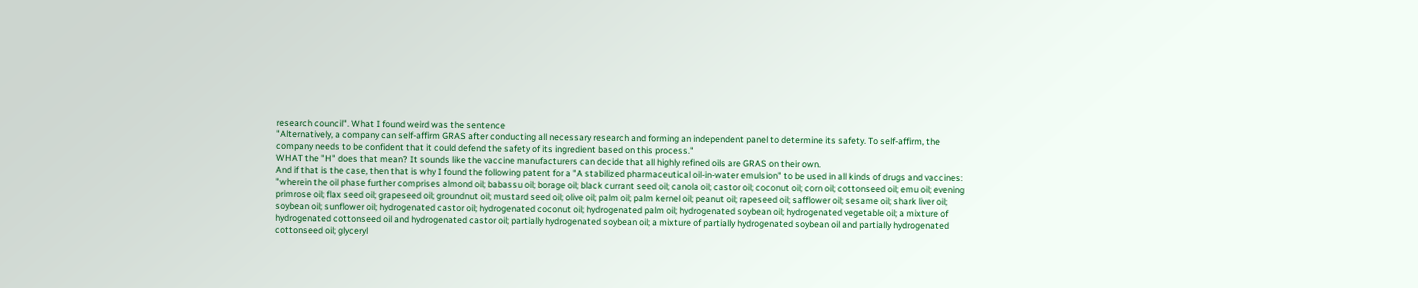research council". What I found weird was the sentence
"Alternatively, a company can self-affirm GRAS after conducting all necessary research and forming an independent panel to determine its safety. To self-affirm, the company needs to be confident that it could defend the safety of its ingredient based on this process."
WHAT the "H" does that mean? It sounds like the vaccine manufacturers can decide that all highly refined oils are GRAS on their own.
And if that is the case, then that is why I found the following patent for a "A stabilized pharmaceutical oil-in-water emulsion" to be used in all kinds of drugs and vaccines:
"wherein the oil phase further comprises almond oil; babassu oil; borage oil; black currant seed oil; canola oil; castor oil; coconut oil; corn oil; cottonseed oil; emu oil; evening primrose oil; flax seed oil; grapeseed oil; groundnut oil; mustard seed oil; olive oil; palm oil; palm kernel oil; peanut oil; rapeseed oil; safflower oil; sesame oil; shark liver oil; soybean oil; sunflower oil; hydrogenated castor oil; hydrogenated coconut oil; hydrogenated palm oil; hydrogenated soybean oil; hydrogenated vegetable oil; a mixture of hydrogenated cottonseed oil and hydrogenated castor oil; partially hydrogenated soybean oil; a mixture of partially hydrogenated soybean oil and partially hydrogenated cottonseed oil; glyceryl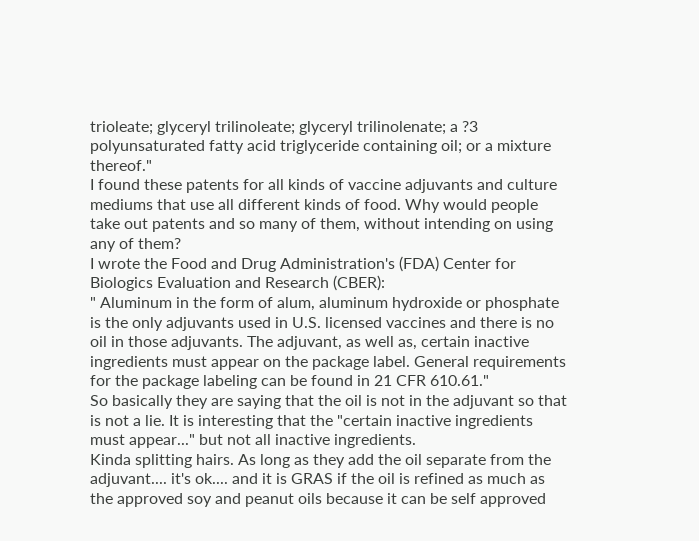trioleate; glyceryl trilinoleate; glyceryl trilinolenate; a ?3 polyunsaturated fatty acid triglyceride containing oil; or a mixture thereof."
I found these patents for all kinds of vaccine adjuvants and culture mediums that use all different kinds of food. Why would people take out patents and so many of them, without intending on using any of them?
I wrote the Food and Drug Administration's (FDA) Center for Biologics Evaluation and Research (CBER):
" Aluminum in the form of alum, aluminum hydroxide or phosphate is the only adjuvants used in U.S. licensed vaccines and there is no oil in those adjuvants. The adjuvant, as well as, certain inactive ingredients must appear on the package label. General requirements for the package labeling can be found in 21 CFR 610.61."
So basically they are saying that the oil is not in the adjuvant so that is not a lie. It is interesting that the "certain inactive ingredients must appear..." but not all inactive ingredients.
Kinda splitting hairs. As long as they add the oil separate from the adjuvant.... it's ok.... and it is GRAS if the oil is refined as much as the approved soy and peanut oils because it can be self approved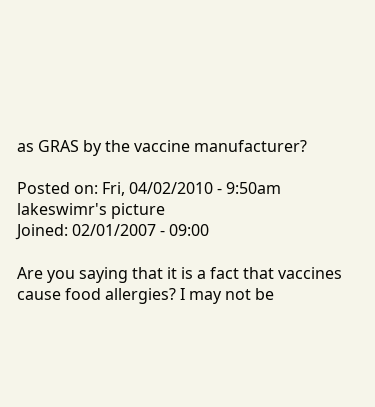as GRAS by the vaccine manufacturer?

Posted on: Fri, 04/02/2010 - 9:50am
lakeswimr's picture
Joined: 02/01/2007 - 09:00

Are you saying that it is a fact that vaccines cause food allergies? I may not be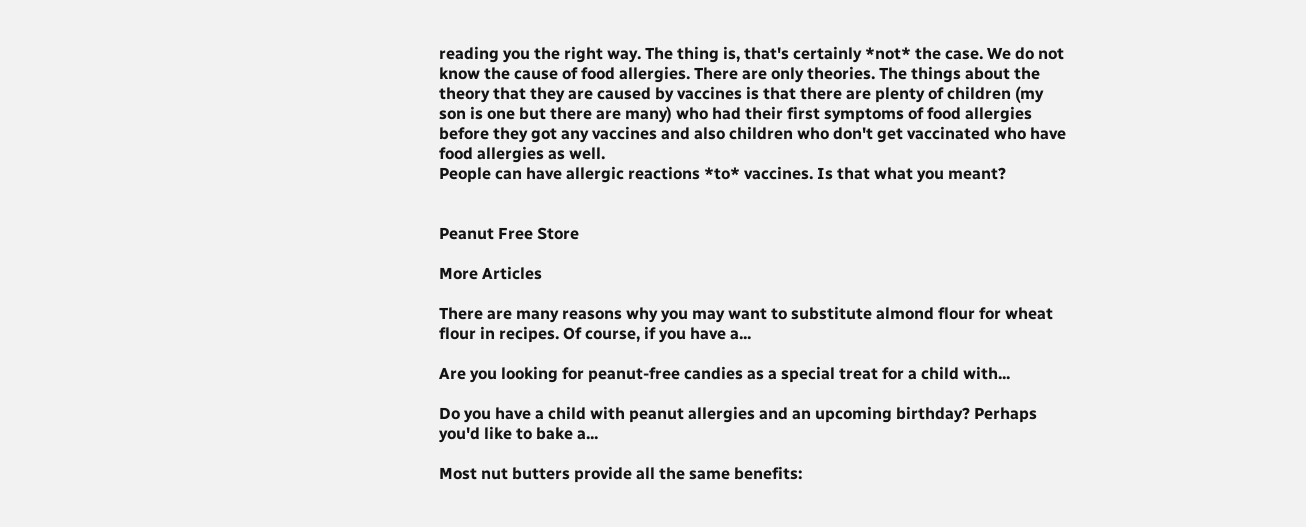reading you the right way. The thing is, that's certainly *not* the case. We do not know the cause of food allergies. There are only theories. The things about the theory that they are caused by vaccines is that there are plenty of children (my son is one but there are many) who had their first symptoms of food allergies before they got any vaccines and also children who don't get vaccinated who have food allergies as well.
People can have allergic reactions *to* vaccines. Is that what you meant?


Peanut Free Store

More Articles

There are many reasons why you may want to substitute almond flour for wheat flour in recipes. Of course, if you have a...

Are you looking for peanut-free candies as a special treat for a child with...

Do you have a child with peanut allergies and an upcoming birthday? Perhaps you'd like to bake a...

Most nut butters provide all the same benefits: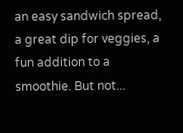an easy sandwich spread, a great dip for veggies, a fun addition to a smoothie. But not...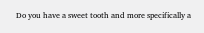Do you have a sweet tooth and more specifically a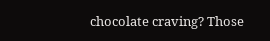chocolate craving? Those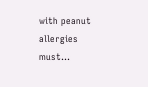with peanut allergies must...